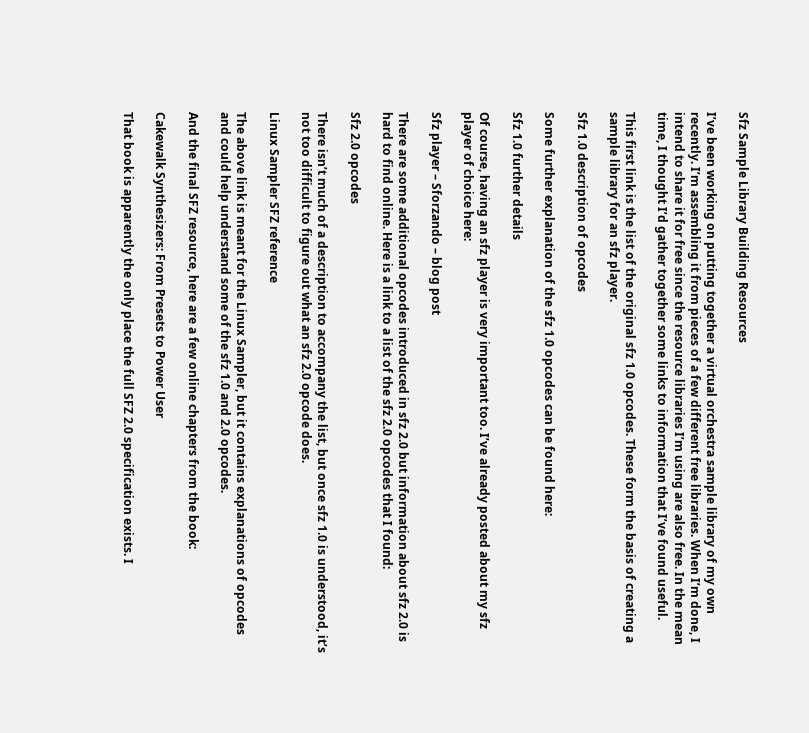Sfz Sample Library Building Resources

I’ve been working on putting together a virtual orchestra sample library of my own recently. I’m assembling it from pieces of a few different free libraries. When I’m done, I intend to share it for free since the resource libraries I’m using are also free. In the mean time, I thought I’d gather together some links to information that I’ve found useful.

This first link is the list of the original sfz 1.0 opcodes. These form the basis of creating a sample library for an sfz player.

Sfz 1.0 description of opcodes

Some further explanation of the sfz 1.0 opcodes can be found here:

Sfz 1.0 further details

Of course, having an sfz player is very important too. I’ve already posted about my sfz player of choice here:

Sfz player – Sforzando – blog post

There are some additional opcodes introduced in sfz 2.0 but information about sfz 2.0 is hard to find online. Here is a link to a list of the sfz 2.0 opcodes that I found:

Sfz 2.0 opcodes

There isn’t much of a description to accompany the list, but once sfz 1.0 is understood, it’s not too difficult to figure out what an sfz 2.0 opcode does.

Linux Sampler SFZ reference

The above link is meant for the Linux Sampler, but it contains explanations of opcodes and could help understand some of the sfz 1.0 and 2.0 opcodes.

And the final SFZ resource, here are a few online chapters from the book:

Cakewalk Synthesizers: From Presets to Power User

That book is apparently the only place the full SFZ 2.0 specification exists. I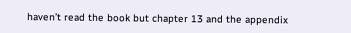haven’t read the book but chapter 13 and the appendix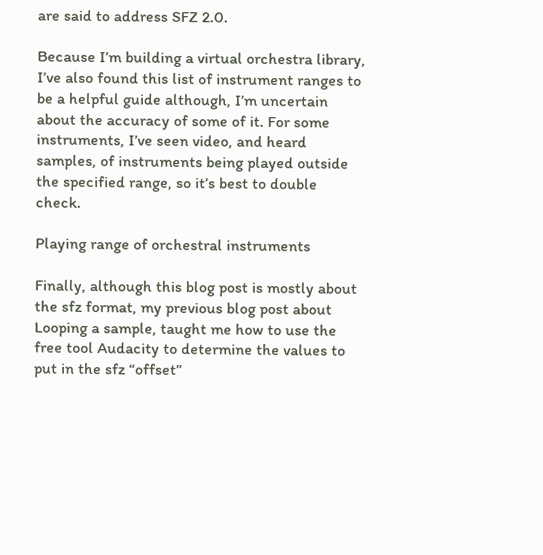are said to address SFZ 2.0.

Because I’m building a virtual orchestra library, I’ve also found this list of instrument ranges to be a helpful guide although, I’m uncertain about the accuracy of some of it. For some instruments, I’ve seen video, and heard samples, of instruments being played outside the specified range, so it’s best to double check.

Playing range of orchestral instruments

Finally, although this blog post is mostly about the sfz format, my previous blog post about Looping a sample, taught me how to use the free tool Audacity to determine the values to put in the sfz “offset”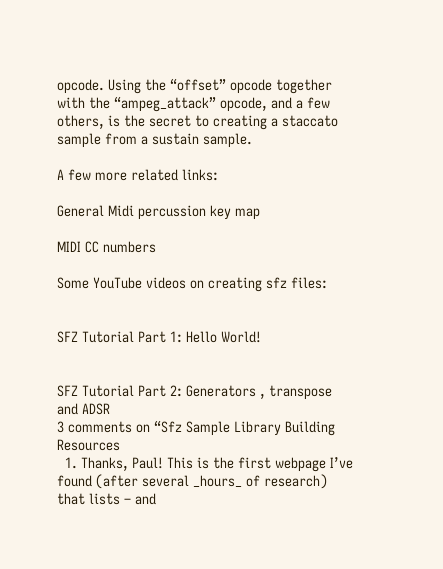opcode. Using the “offset” opcode together with the “ampeg_attack” opcode, and a few others, is the secret to creating a staccato sample from a sustain sample.

A few more related links:

General Midi percussion key map

MIDI CC numbers

Some YouTube videos on creating sfz files:


SFZ Tutorial Part 1: Hello World!


SFZ Tutorial Part 2: Generators , transpose and ADSR
3 comments on “Sfz Sample Library Building Resources
  1. Thanks, Paul! This is the first webpage I’ve found (after several _hours_ of research) that lists – and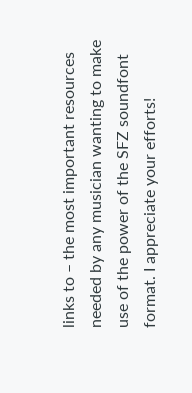links to – the most important resources needed by any musician wanting to make use of the power of the SFZ soundfont format. I appreciate your efforts!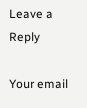Leave a Reply

Your email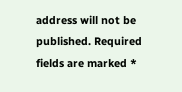address will not be published. Required fields are marked *